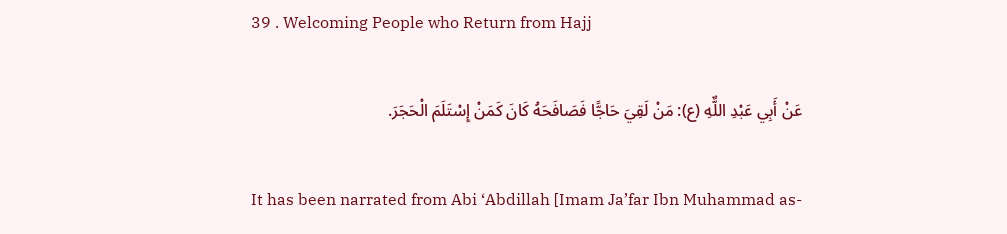39 . Welcoming People who Return from Hajj

عَنْ أَبِي عَبْدِ اللٌّهِ (ع): مَنْ لَقِيَ حَاجًّا فَصَافَحَهُ كَانَ كَمَنْ إِسْتَلَمَ الْحَجَرَ.

It has been narrated from Abi ‘Abdillah [Imam Ja’far Ibn Muhammad as-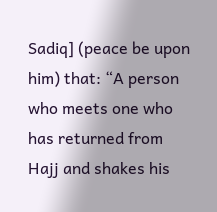Sadiq] (peace be upon him) that: “A person who meets one who has returned from Hajj and shakes his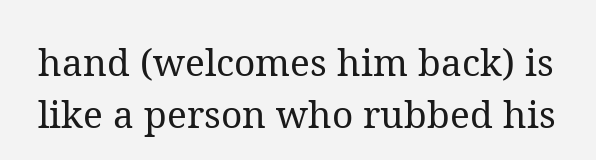hand (welcomes him back) is like a person who rubbed his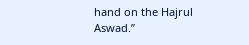hand on the Hajrul Aswad.”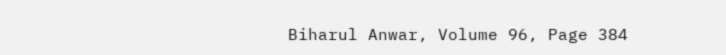Biharul Anwar, Volume 96, Page 384